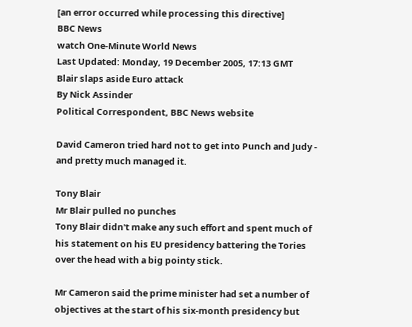[an error occurred while processing this directive]
BBC News
watch One-Minute World News
Last Updated: Monday, 19 December 2005, 17:13 GMT
Blair slaps aside Euro attack
By Nick Assinder
Political Correspondent, BBC News website

David Cameron tried hard not to get into Punch and Judy - and pretty much managed it.

Tony Blair
Mr Blair pulled no punches
Tony Blair didn't make any such effort and spent much of his statement on his EU presidency battering the Tories over the head with a big pointy stick.

Mr Cameron said the prime minister had set a number of objectives at the start of his six-month presidency but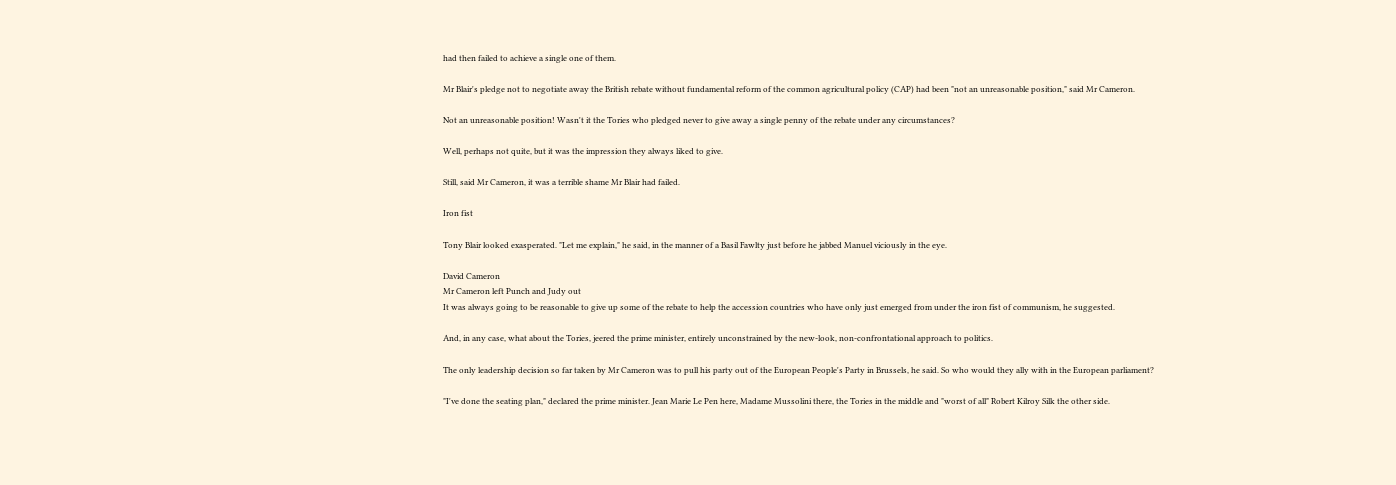had then failed to achieve a single one of them.

Mr Blair's pledge not to negotiate away the British rebate without fundamental reform of the common agricultural policy (CAP) had been "not an unreasonable position," said Mr Cameron.

Not an unreasonable position! Wasn't it the Tories who pledged never to give away a single penny of the rebate under any circumstances?

Well, perhaps not quite, but it was the impression they always liked to give.

Still, said Mr Cameron, it was a terrible shame Mr Blair had failed.

Iron fist

Tony Blair looked exasperated. "Let me explain," he said, in the manner of a Basil Fawlty just before he jabbed Manuel viciously in the eye.

David Cameron
Mr Cameron left Punch and Judy out
It was always going to be reasonable to give up some of the rebate to help the accession countries who have only just emerged from under the iron fist of communism, he suggested.

And, in any case, what about the Tories, jeered the prime minister, entirely unconstrained by the new-look, non-confrontational approach to politics.

The only leadership decision so far taken by Mr Cameron was to pull his party out of the European People's Party in Brussels, he said. So who would they ally with in the European parliament?

"I've done the seating plan," declared the prime minister. Jean Marie Le Pen here, Madame Mussolini there, the Tories in the middle and "worst of all" Robert Kilroy Silk the other side.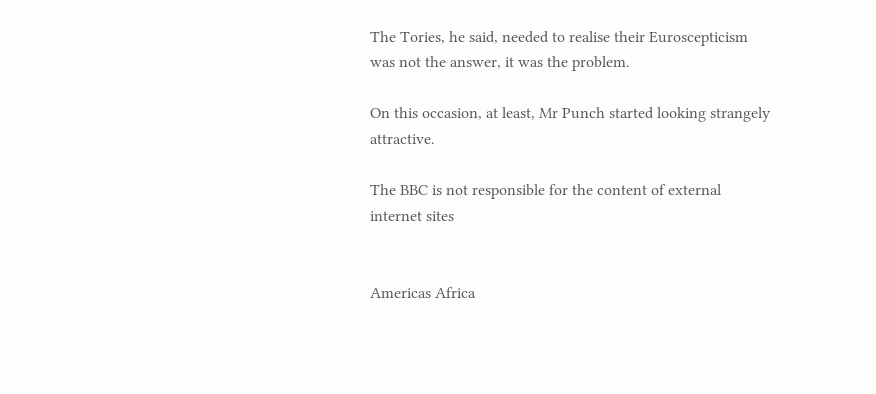The Tories, he said, needed to realise their Euroscepticism was not the answer, it was the problem.

On this occasion, at least, Mr Punch started looking strangely attractive.

The BBC is not responsible for the content of external internet sites


Americas Africa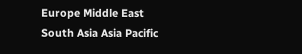Europe Middle East South Asia Asia Pacific